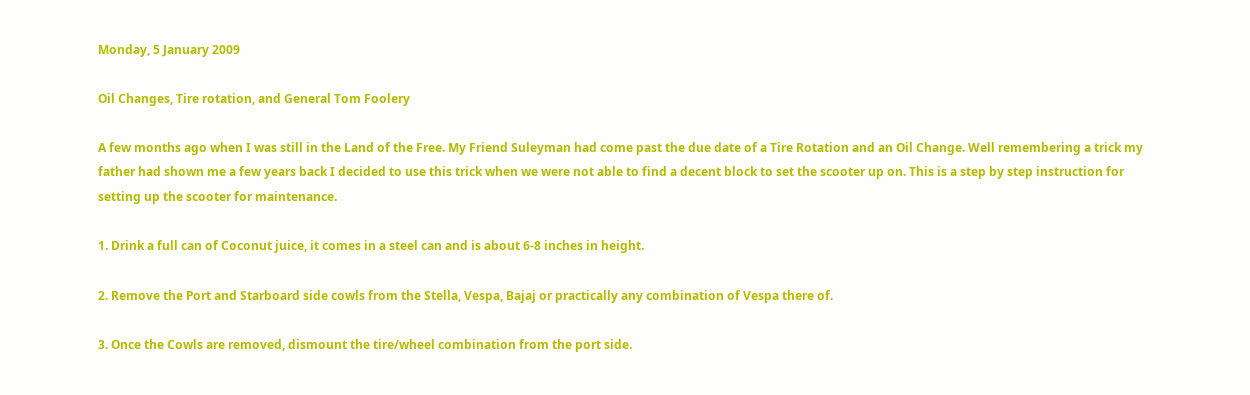Monday, 5 January 2009

Oil Changes, Tire rotation, and General Tom Foolery

A few months ago when I was still in the Land of the Free. My Friend Suleyman had come past the due date of a Tire Rotation and an Oil Change. Well remembering a trick my father had shown me a few years back I decided to use this trick when we were not able to find a decent block to set the scooter up on. This is a step by step instruction for setting up the scooter for maintenance.

1. Drink a full can of Coconut juice, it comes in a steel can and is about 6-8 inches in height.

2. Remove the Port and Starboard side cowls from the Stella, Vespa, Bajaj or practically any combination of Vespa there of.

3. Once the Cowls are removed, dismount the tire/wheel combination from the port side.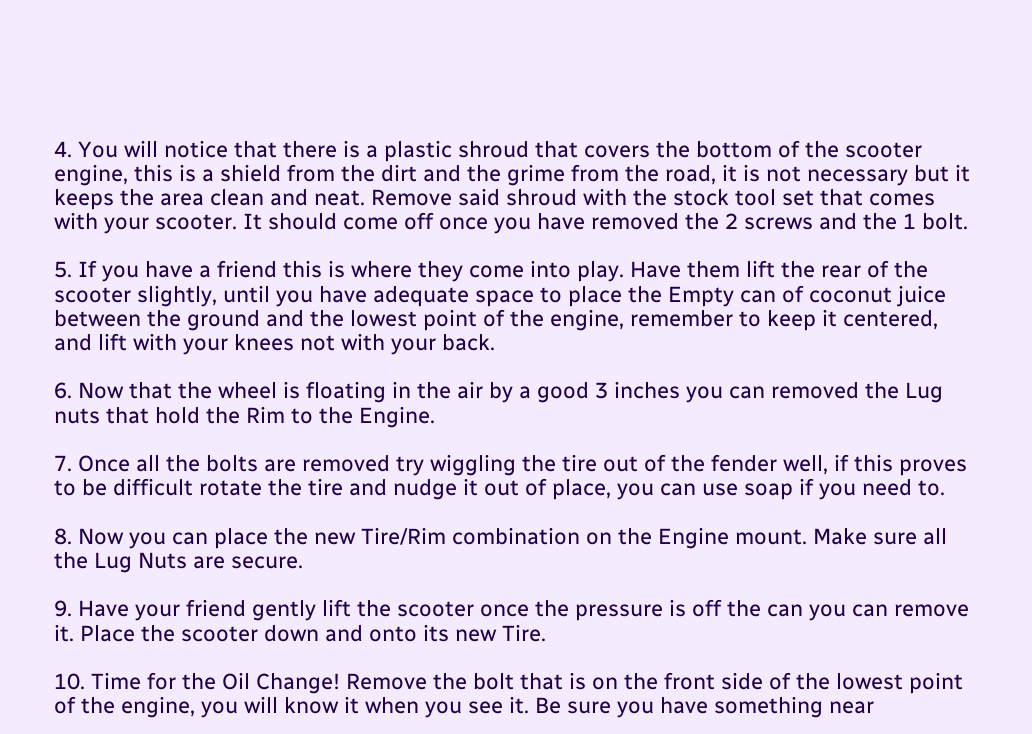4. You will notice that there is a plastic shroud that covers the bottom of the scooter engine, this is a shield from the dirt and the grime from the road, it is not necessary but it keeps the area clean and neat. Remove said shroud with the stock tool set that comes with your scooter. It should come off once you have removed the 2 screws and the 1 bolt.

5. If you have a friend this is where they come into play. Have them lift the rear of the scooter slightly, until you have adequate space to place the Empty can of coconut juice between the ground and the lowest point of the engine, remember to keep it centered, and lift with your knees not with your back.

6. Now that the wheel is floating in the air by a good 3 inches you can removed the Lug nuts that hold the Rim to the Engine.

7. Once all the bolts are removed try wiggling the tire out of the fender well, if this proves to be difficult rotate the tire and nudge it out of place, you can use soap if you need to.

8. Now you can place the new Tire/Rim combination on the Engine mount. Make sure all the Lug Nuts are secure.

9. Have your friend gently lift the scooter once the pressure is off the can you can remove it. Place the scooter down and onto its new Tire.

10. Time for the Oil Change! Remove the bolt that is on the front side of the lowest point of the engine, you will know it when you see it. Be sure you have something near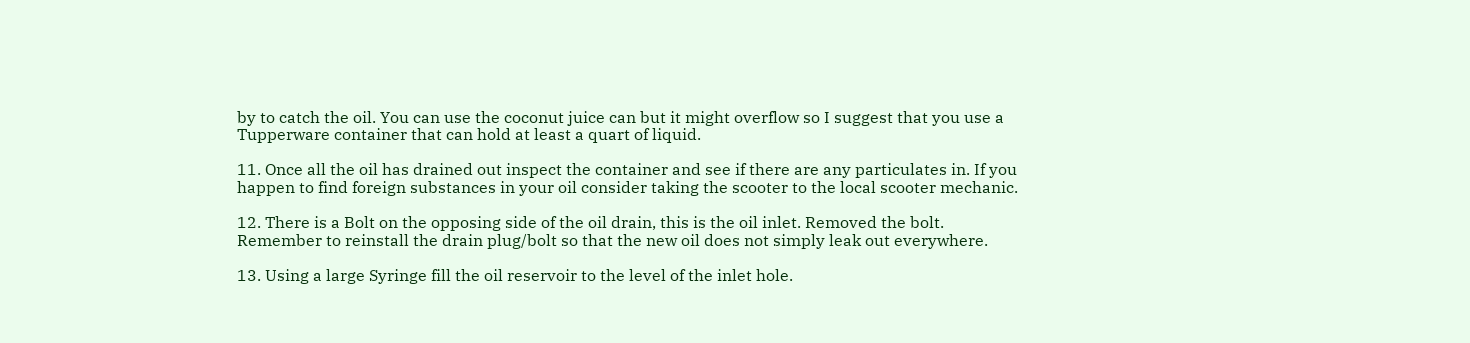by to catch the oil. You can use the coconut juice can but it might overflow so I suggest that you use a Tupperware container that can hold at least a quart of liquid.

11. Once all the oil has drained out inspect the container and see if there are any particulates in. If you happen to find foreign substances in your oil consider taking the scooter to the local scooter mechanic.

12. There is a Bolt on the opposing side of the oil drain, this is the oil inlet. Removed the bolt. Remember to reinstall the drain plug/bolt so that the new oil does not simply leak out everywhere.

13. Using a large Syringe fill the oil reservoir to the level of the inlet hole.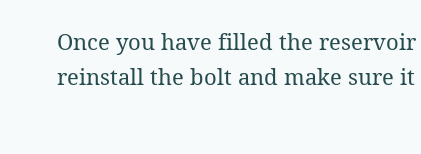Once you have filled the reservoir reinstall the bolt and make sure it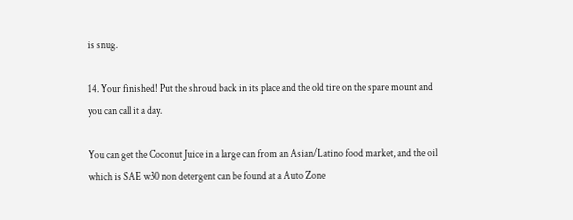is snug.

14. Your finished! Put the shroud back in its place and the old tire on the spare mount and you can call it a day.

You can get the Coconut Juice in a large can from an Asian/Latino food market, and the oil which is SAE w30 non detergent can be found at a Auto Zone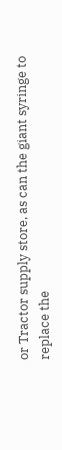or Tractor supply store, as can the giant syringe to replace the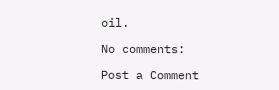oil.

No comments:

Post a Comment